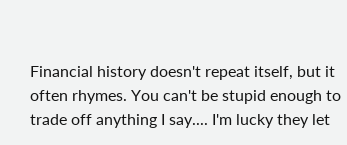Financial history doesn't repeat itself, but it often rhymes. You can't be stupid enough to trade off anything I say.... I'm lucky they let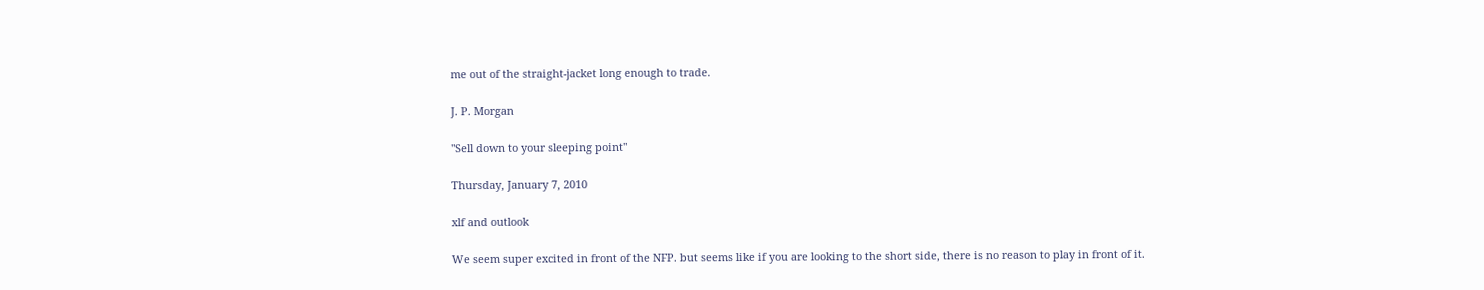me out of the straight-jacket long enough to trade.

J. P. Morgan

"Sell down to your sleeping point"

Thursday, January 7, 2010

xlf and outlook

We seem super excited in front of the NFP. but seems like if you are looking to the short side, there is no reason to play in front of it.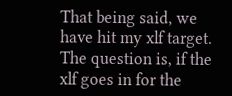That being said, we have hit my xlf target. The question is, if the xlf goes in for the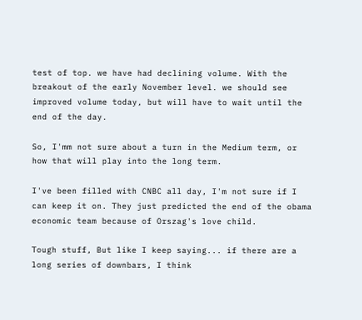test of top. we have had declining volume. With the breakout of the early November level. we should see improved volume today, but will have to wait until the end of the day.

So, I'mm not sure about a turn in the Medium term, or how that will play into the long term.

I've been filled with CNBC all day, I'm not sure if I can keep it on. They just predicted the end of the obama economic team because of Orszag's love child.

Tough stuff, But like I keep saying... if there are a long series of downbars, I think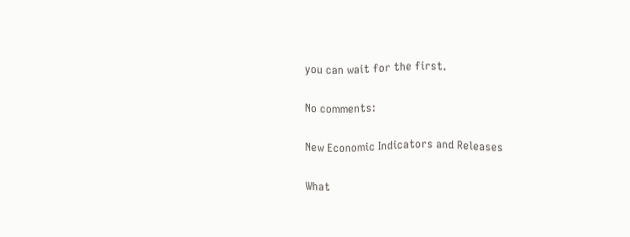you can wait for the first.

No comments:

New Economic Indicators and Releases

What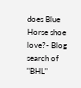does Blue Horse shoe love?- Blog search of "BHL"